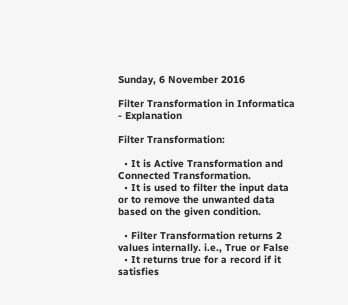Sunday, 6 November 2016

Filter Transformation in Informatica - Explanation

Filter Transformation:

  • It is Active Transformation and Connected Transformation.
  • It is used to filter the input data or to remove the unwanted data based on the given condition.

  • Filter Transformation returns 2 values internally. i.e., True or False
  • It returns true for a record if it satisfies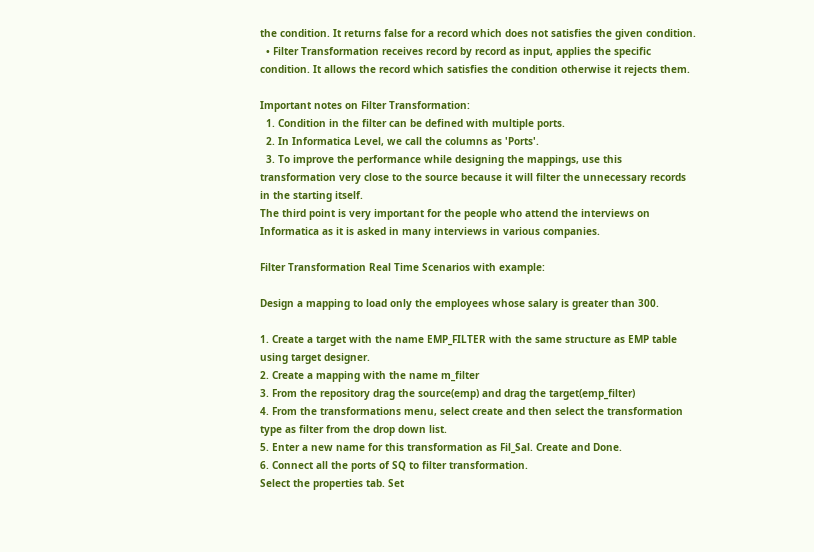the condition. It returns false for a record which does not satisfies the given condition.
  • Filter Transformation receives record by record as input, applies the specific condition. It allows the record which satisfies the condition otherwise it rejects them.

Important notes on Filter Transformation:
  1. Condition in the filter can be defined with multiple ports.
  2. In Informatica Level, we call the columns as 'Ports'.
  3. To improve the performance while designing the mappings, use this transformation very close to the source because it will filter the unnecessary records in the starting itself.
The third point is very important for the people who attend the interviews on Informatica as it is asked in many interviews in various companies.

Filter Transformation Real Time Scenarios with example:

Design a mapping to load only the employees whose salary is greater than 300.

1. Create a target with the name EMP_FILTER with the same structure as EMP table using target designer.
2. Create a mapping with the name m_filter
3. From the repository drag the source(emp) and drag the target(emp_filter)
4. From the transformations menu, select create and then select the transformation type as filter from the drop down list.
5. Enter a new name for this transformation as Fil_Sal. Create and Done.
6. Connect all the ports of SQ to filter transformation.
Select the properties tab. Set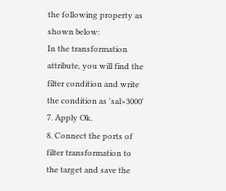the following property as shown below:
In the transformation attribute, you will find the filter condition and write the condition as 'sal>3000'
7. Apply Ok.
8. Connect the ports of filter transformation to the target and save the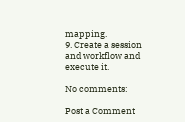mapping.
9. Create a session and workflow and execute it.

No comments:

Post a Comment